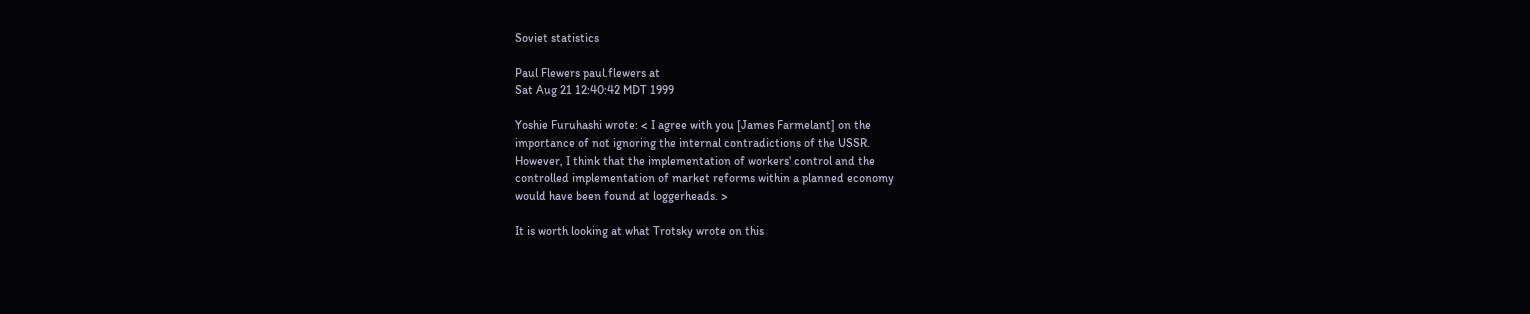Soviet statistics

Paul Flewers paul.flewers at
Sat Aug 21 12:40:42 MDT 1999

Yoshie Furuhashi wrote: < I agree with you [James Farmelant] on the
importance of not ignoring the internal contradictions of the USSR.
However, I think that the implementation of workers' control and the
controlled implementation of market reforms within a planned economy
would have been found at loggerheads. >

It is worth looking at what Trotsky wrote on this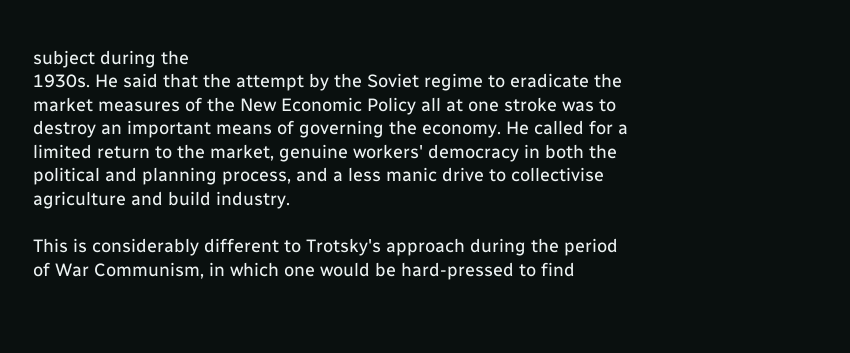subject during the
1930s. He said that the attempt by the Soviet regime to eradicate the
market measures of the New Economic Policy all at one stroke was to
destroy an important means of governing the economy. He called for a
limited return to the market, genuine workers' democracy in both the
political and planning process, and a less manic drive to collectivise
agriculture and build industry.

This is considerably different to Trotsky's approach during the period
of War Communism, in which one would be hard-pressed to find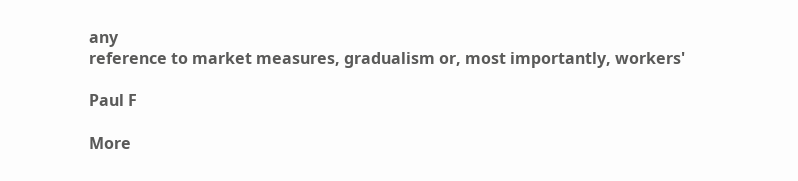any
reference to market measures, gradualism or, most importantly, workers'

Paul F

More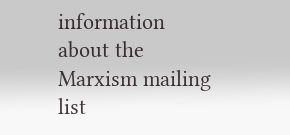information about the Marxism mailing list